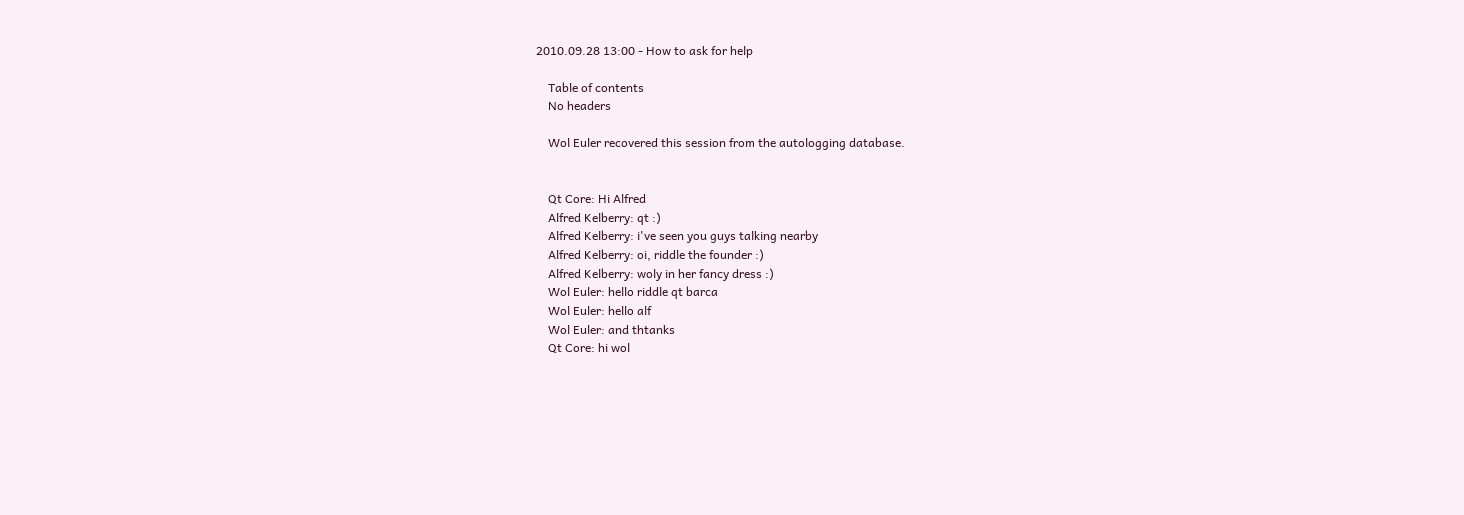2010.09.28 13:00 - How to ask for help

    Table of contents
    No headers

    Wol Euler recovered this session from the autologging database.


    Qt Core: Hi Alfred
    Alfred Kelberry: qt :)
    Alfred Kelberry: i've seen you guys talking nearby
    Alfred Kelberry: oi, riddle the founder :)
    Alfred Kelberry: woly in her fancy dress :)
    Wol Euler: hello riddle qt barca
    Wol Euler: hello alf
    Wol Euler: and thtanks
    Qt Core: hi wol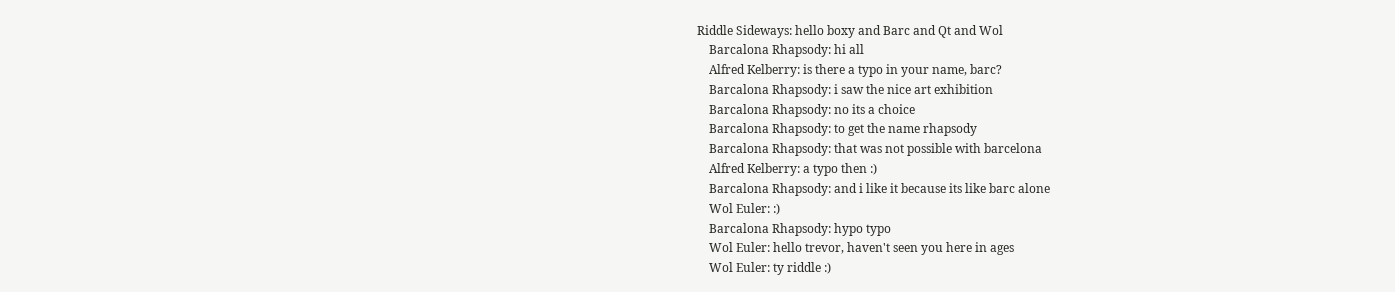Riddle Sideways: hello boxy and Barc and Qt and Wol
    Barcalona Rhapsody: hi all
    Alfred Kelberry: is there a typo in your name, barc?
    Barcalona Rhapsody: i saw the nice art exhibition
    Barcalona Rhapsody: no its a choice
    Barcalona Rhapsody: to get the name rhapsody
    Barcalona Rhapsody: that was not possible with barcelona
    Alfred Kelberry: a typo then :)
    Barcalona Rhapsody: and i like it because its like barc alone
    Wol Euler: :)
    Barcalona Rhapsody: hypo typo
    Wol Euler: hello trevor, haven't seen you here in ages
    Wol Euler: ty riddle :)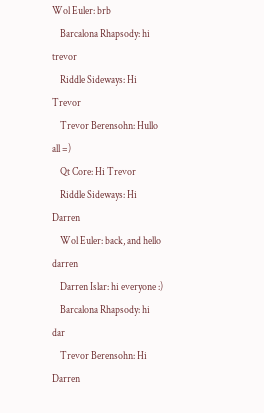Wol Euler: brb
    Barcalona Rhapsody: hi trevor
    Riddle Sideways: Hi Trevor
    Trevor Berensohn: Hullo all =)
    Qt Core: Hi Trevor
    Riddle Sideways: Hi Darren
    Wol Euler: back, and hello darren
    Darren Islar: hi everyone :)
    Barcalona Rhapsody: hi dar
    Trevor Berensohn: Hi Darren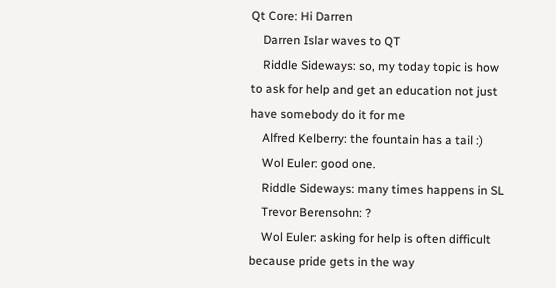Qt Core: Hi Darren
    Darren Islar waves to QT
    Riddle Sideways: so, my today topic is how to ask for help and get an education not just have somebody do it for me
    Alfred Kelberry: the fountain has a tail :)
    Wol Euler: good one.
    Riddle Sideways: many times happens in SL
    Trevor Berensohn: ?
    Wol Euler: asking for help is often difficult because pride gets in the way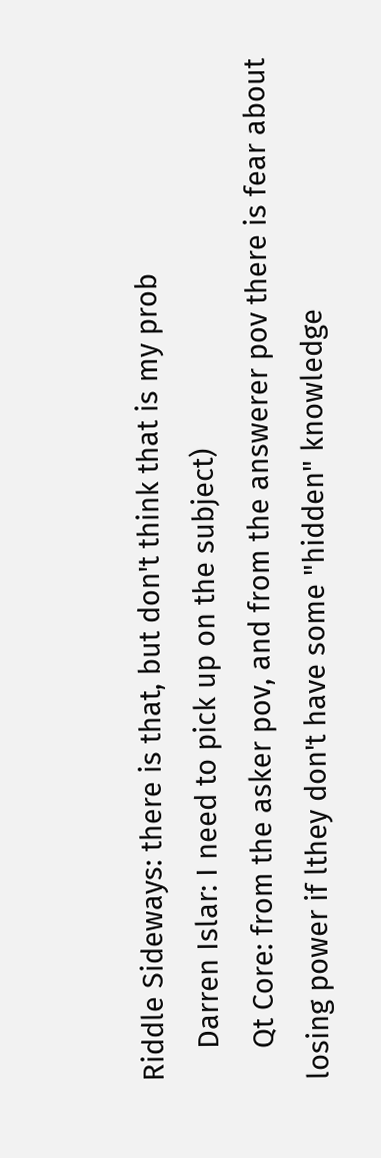Riddle Sideways: there is that, but don't think that is my prob
    Darren Islar: I need to pick up on the subject)
    Qt Core: from the asker pov, and from the answerer pov there is fear about losing power if lthey don't have some "hidden" knowledge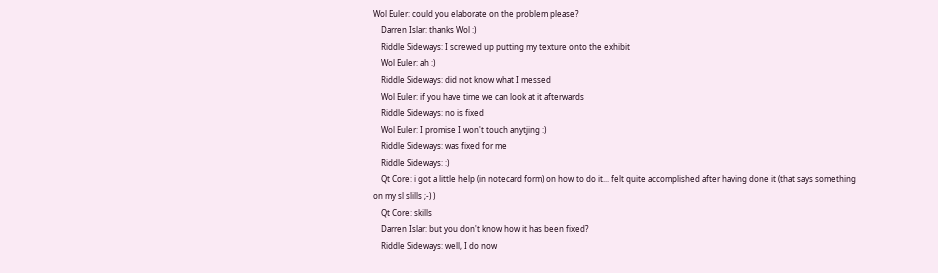Wol Euler: could you elaborate on the problem please?
    Darren Islar: thanks Wol :)
    Riddle Sideways: I screwed up putting my texture onto the exhibit
    Wol Euler: ah :)
    Riddle Sideways: did not know what I messed
    Wol Euler: if you have time we can look at it afterwards
    Riddle Sideways: no is fixed
    Wol Euler: I promise I won't touch anytjing :)
    Riddle Sideways: was fixed for me
    Riddle Sideways: :)
    Qt Core: i got a little help (in notecard form) on how to do it... felt quite accomplished after having done it (that says something on my sl slills ;-) )
    Qt Core: skills
    Darren Islar: but you don't know how it has been fixed?
    Riddle Sideways: well, I do now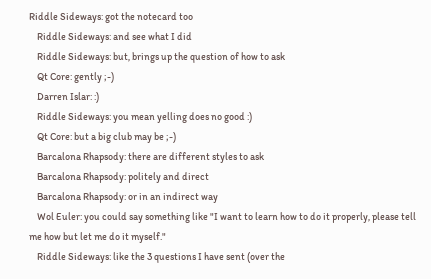Riddle Sideways: got the notecard too
    Riddle Sideways: and see what I did
    Riddle Sideways: but, brings up the question of how to ask
    Qt Core: gently ;-)
    Darren Islar: :)
    Riddle Sideways: you mean yelling does no good :)
    Qt Core: but a big club may be ;-)
    Barcalona Rhapsody: there are different styles to ask
    Barcalona Rhapsody: politely and direct
    Barcalona Rhapsody: or in an indirect way
    Wol Euler: you could say something like "I want to learn how to do it properly, please tell me how but let me do it myself."
    Riddle Sideways: like the 3 questions I have sent (over the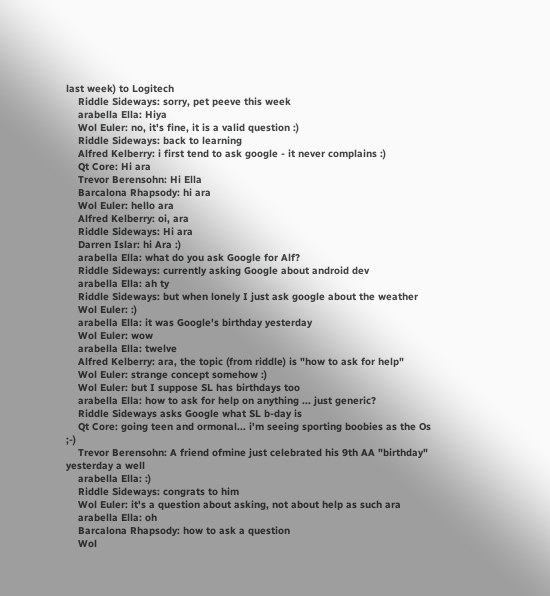last week) to Logitech
    Riddle Sideways: sorry, pet peeve this week
    arabella Ella: Hiya
    Wol Euler: no, it's fine, it is a valid question :)
    Riddle Sideways: back to learning
    Alfred Kelberry: i first tend to ask google - it never complains :)
    Qt Core: Hi ara
    Trevor Berensohn: Hi Ella
    Barcalona Rhapsody: hi ara
    Wol Euler: hello ara
    Alfred Kelberry: oi, ara
    Riddle Sideways: Hi ara
    Darren Islar: hi Ara :)
    arabella Ella: what do you ask Google for Alf?
    Riddle Sideways: currently asking Google about android dev
    arabella Ella: ah ty
    Riddle Sideways: but when lonely I just ask google about the weather
    Wol Euler: :)
    arabella Ella: it was Google's birthday yesterday
    Wol Euler: wow
    arabella Ella: twelve
    Alfred Kelberry: ara, the topic (from riddle) is "how to ask for help"
    Wol Euler: strange concept somehow :)
    Wol Euler: but I suppose SL has birthdays too
    arabella Ella: how to ask for help on anything ... just generic?
    Riddle Sideways asks Google what SL b-day is
    Qt Core: going teen and ormonal... i'm seeing sporting boobies as the Os ;-)
    Trevor Berensohn: A friend ofmine just celebrated his 9th AA "birthday" yesterday a well
    arabella Ella: :)
    Riddle Sideways: congrats to him
    Wol Euler: it's a question about asking, not about help as such ara
    arabella Ella: oh
    Barcalona Rhapsody: how to ask a question
    Wol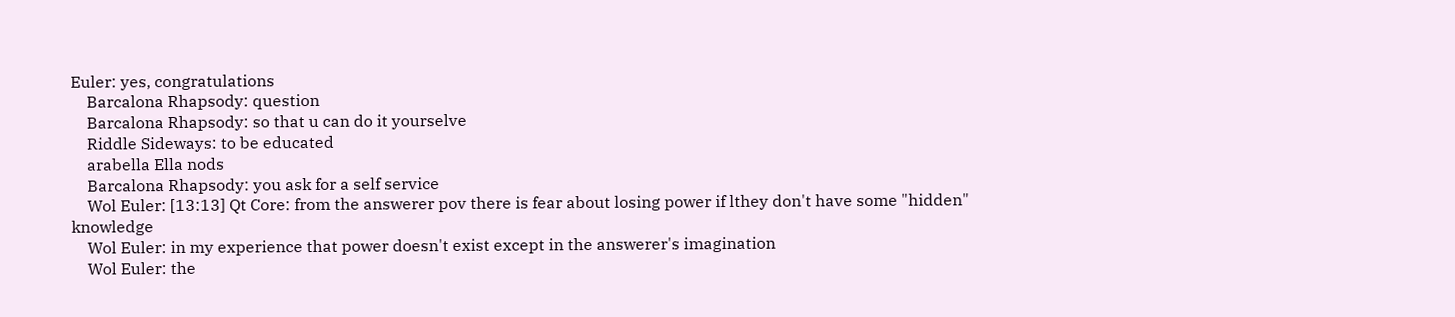Euler: yes, congratulations
    Barcalona Rhapsody: question
    Barcalona Rhapsody: so that u can do it yourselve
    Riddle Sideways: to be educated
    arabella Ella nods
    Barcalona Rhapsody: you ask for a self service
    Wol Euler: [13:13] Qt Core: from the answerer pov there is fear about losing power if lthey don't have some "hidden" knowledge
    Wol Euler: in my experience that power doesn't exist except in the answerer's imagination
    Wol Euler: the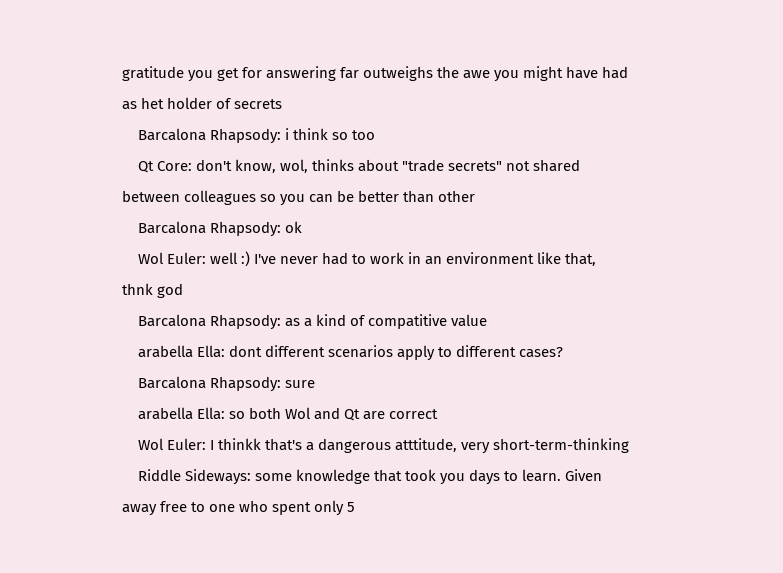gratitude you get for answering far outweighs the awe you might have had as het holder of secrets
    Barcalona Rhapsody: i think so too
    Qt Core: don't know, wol, thinks about "trade secrets" not shared between colleagues so you can be better than other
    Barcalona Rhapsody: ok
    Wol Euler: well :) I've never had to work in an environment like that, thnk god
    Barcalona Rhapsody: as a kind of compatitive value
    arabella Ella: dont different scenarios apply to different cases?
    Barcalona Rhapsody: sure
    arabella Ella: so both Wol and Qt are correct
    Wol Euler: I thinkk that's a dangerous atttitude, very short-term-thinking
    Riddle Sideways: some knowledge that took you days to learn. Given away free to one who spent only 5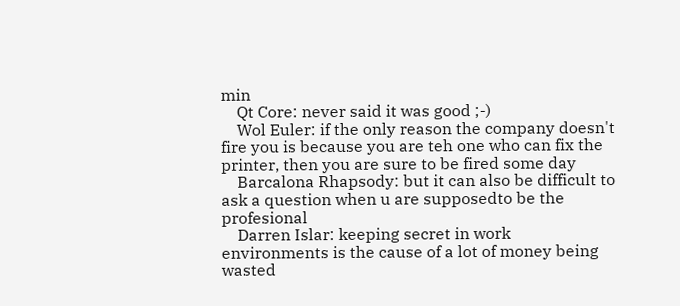min
    Qt Core: never said it was good ;-)
    Wol Euler: if the only reason the company doesn't fire you is because you are teh one who can fix the printer, then you are sure to be fired some day
    Barcalona Rhapsody: but it can also be difficult to ask a question when u are supposedto be the profesional
    Darren Islar: keeping secret in work environments is the cause of a lot of money being wasted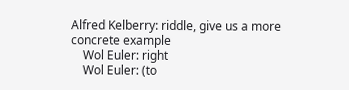Alfred Kelberry: riddle, give us a more concrete example
    Wol Euler: right
    Wol Euler: (to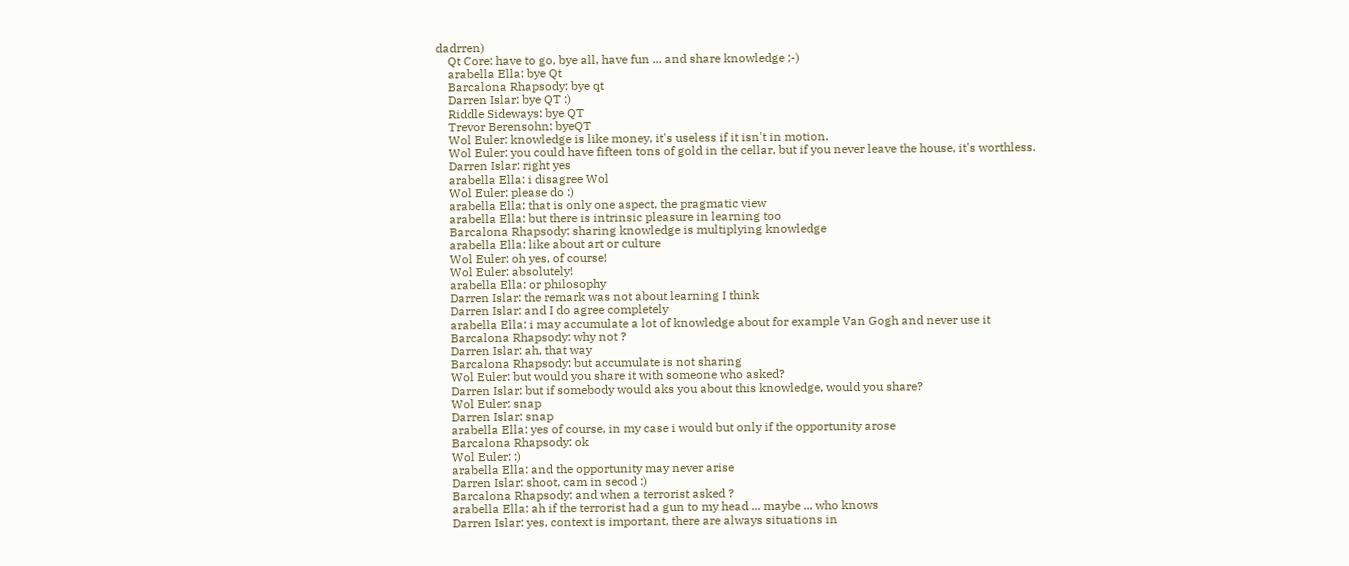dadrren)
    Qt Core: have to go, bye all, have fun ... and share knowledge ;-)
    arabella Ella: bye Qt
    Barcalona Rhapsody: bye qt
    Darren Islar: bye QT :)
    Riddle Sideways: bye QT
    Trevor Berensohn: byeQT
    Wol Euler: knowledge is like money, it's useless if it isn't in motion.
    Wol Euler: you could have fifteen tons of gold in the cellar, but if you never leave the house, it's worthless.
    Darren Islar: right yes
    arabella Ella: i disagree Wol
    Wol Euler: please do :)
    arabella Ella: that is only one aspect, the pragmatic view
    arabella Ella: but there is intrinsic pleasure in learning too
    Barcalona Rhapsody: sharing knowledge is multiplying knowledge
    arabella Ella: like about art or culture
    Wol Euler: oh yes, of course!
    Wol Euler: absolutely!
    arabella Ella: or philosophy
    Darren Islar: the remark was not about learning I think
    Darren Islar: and I do agree completely
    arabella Ella: i may accumulate a lot of knowledge about for example Van Gogh and never use it
    Barcalona Rhapsody: why not ?
    Darren Islar: ah, that way
    Barcalona Rhapsody: but accumulate is not sharing
    Wol Euler: but would you share it with someone who asked?
    Darren Islar: but if somebody would aks you about this knowledge, would you share?
    Wol Euler: snap
    Darren Islar: snap
    arabella Ella: yes of course, in my case i would but only if the opportunity arose
    Barcalona Rhapsody: ok
    Wol Euler: :)
    arabella Ella: and the opportunity may never arise
    Darren Islar: shoot, cam in secod :)
    Barcalona Rhapsody: and when a terrorist asked ?
    arabella Ella: ah if the terrorist had a gun to my head ... maybe ... who knows
    Darren Islar: yes, context is important, there are always situations in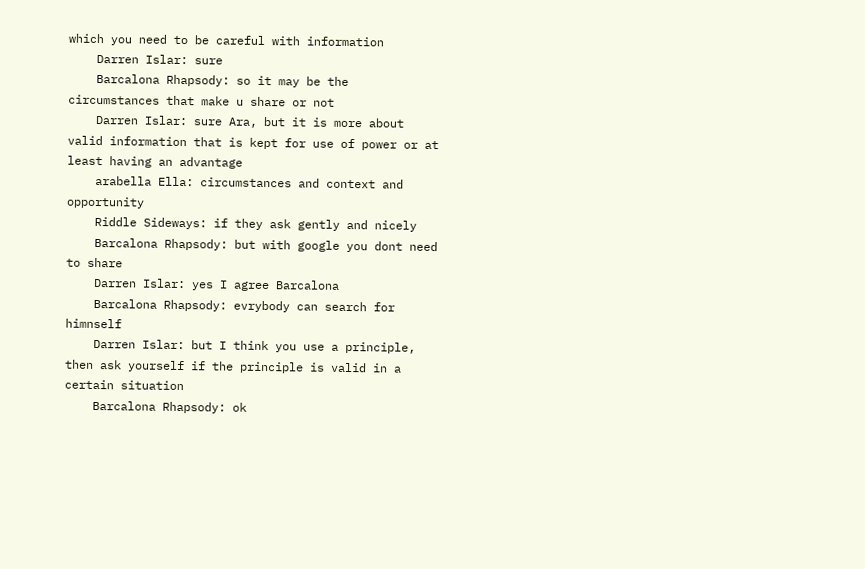which you need to be careful with information
    Darren Islar: sure
    Barcalona Rhapsody: so it may be the circumstances that make u share or not
    Darren Islar: sure Ara, but it is more about valid information that is kept for use of power or at least having an advantage
    arabella Ella: circumstances and context and opportunity
    Riddle Sideways: if they ask gently and nicely
    Barcalona Rhapsody: but with google you dont need to share
    Darren Islar: yes I agree Barcalona
    Barcalona Rhapsody: evrybody can search for himnself
    Darren Islar: but I think you use a principle, then ask yourself if the principle is valid in a certain situation
    Barcalona Rhapsody: ok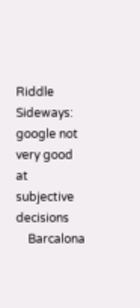Riddle Sideways: google not very good at subjective decisions
    Barcalona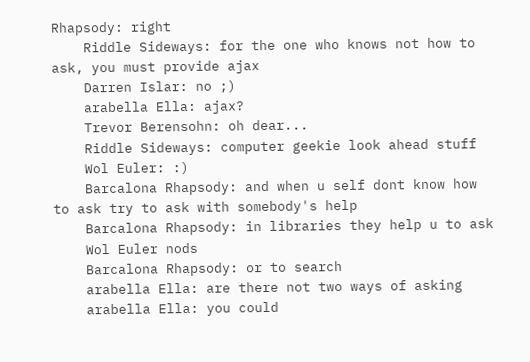Rhapsody: right
    Riddle Sideways: for the one who knows not how to ask, you must provide ajax
    Darren Islar: no ;)
    arabella Ella: ajax?
    Trevor Berensohn: oh dear...
    Riddle Sideways: computer geekie look ahead stuff
    Wol Euler: :)
    Barcalona Rhapsody: and when u self dont know how to ask try to ask with somebody's help
    Barcalona Rhapsody: in libraries they help u to ask
    Wol Euler nods
    Barcalona Rhapsody: or to search
    arabella Ella: are there not two ways of asking
    arabella Ella: you could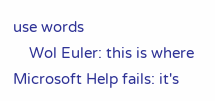use words
    Wol Euler: this is where Microsoft Help fails: it's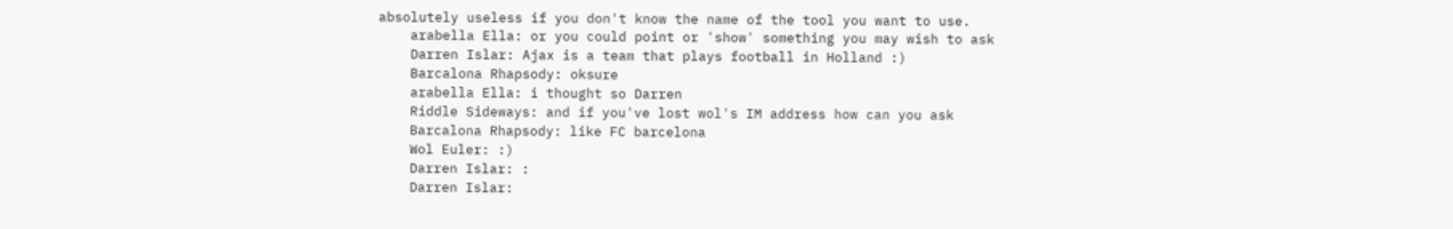absolutely useless if you don't know the name of the tool you want to use.
    arabella Ella: or you could point or 'show' something you may wish to ask
    Darren Islar: Ajax is a team that plays football in Holland :)
    Barcalona Rhapsody: oksure
    arabella Ella: i thought so Darren
    Riddle Sideways: and if you've lost wol's IM address how can you ask
    Barcalona Rhapsody: like FC barcelona
    Wol Euler: :)
    Darren Islar: :
    Darren Islar: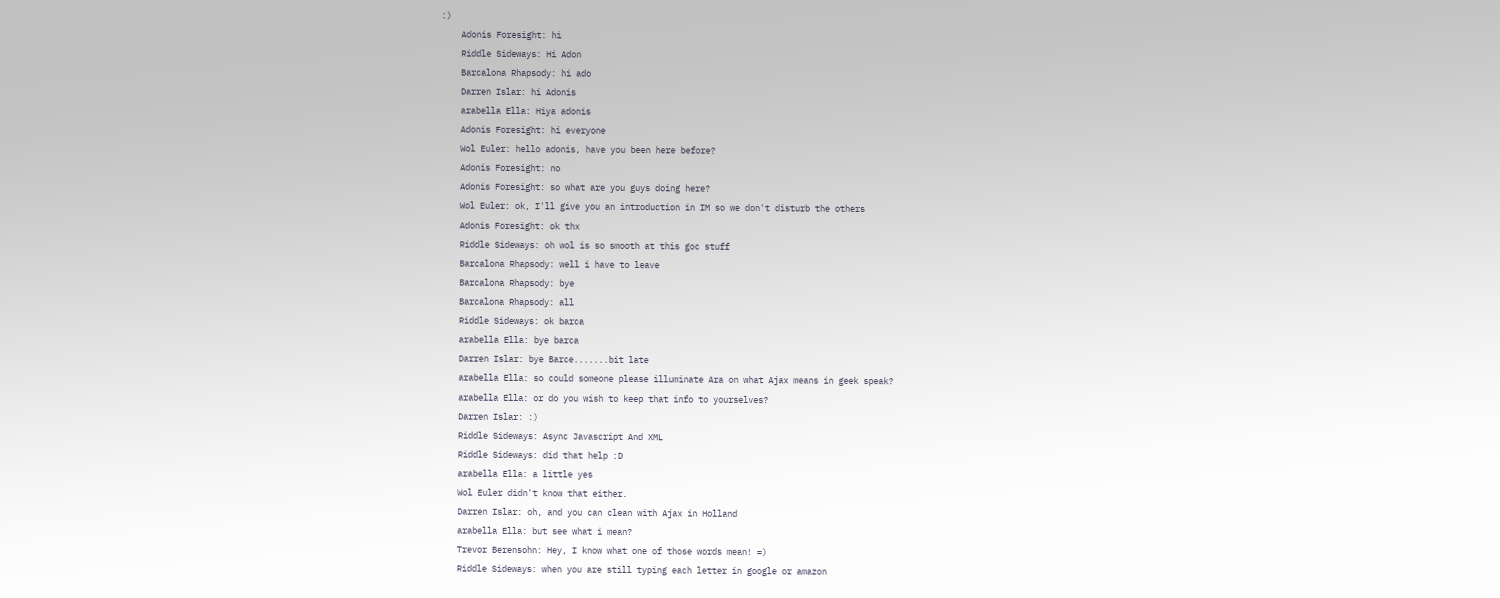:)
    Adonis Foresight: hi
    Riddle Sideways: Hi Adon
    Barcalona Rhapsody: hi ado
    Darren Islar: hi Adonis
    arabella Ella: Hiya adonis
    Adonis Foresight: hi everyone
    Wol Euler: hello adonis, have you been here before?
    Adonis Foresight: no
    Adonis Foresight: so what are you guys doing here?
    Wol Euler: ok, I'll give you an introduction in IM so we don't disturb the others
    Adonis Foresight: ok thx
    Riddle Sideways: oh wol is so smooth at this goc stuff
    Barcalona Rhapsody: well i have to leave
    Barcalona Rhapsody: bye
    Barcalona Rhapsody: all
    Riddle Sideways: ok barca
    arabella Ella: bye barca
    Darren Islar: bye Barce.......bit late
    arabella Ella: so could someone please illuminate Ara on what Ajax means in geek speak?
    arabella Ella: or do you wish to keep that info to yourselves?
    Darren Islar: :)
    Riddle Sideways: Async Javascript And XML
    Riddle Sideways: did that help :D
    arabella Ella: a little yes
    Wol Euler didn't know that either.
    Darren Islar: oh, and you can clean with Ajax in Holland
    arabella Ella: but see what i mean?
    Trevor Berensohn: Hey, I know what one of those words mean! =)
    Riddle Sideways: when you are still typing each letter in google or amazon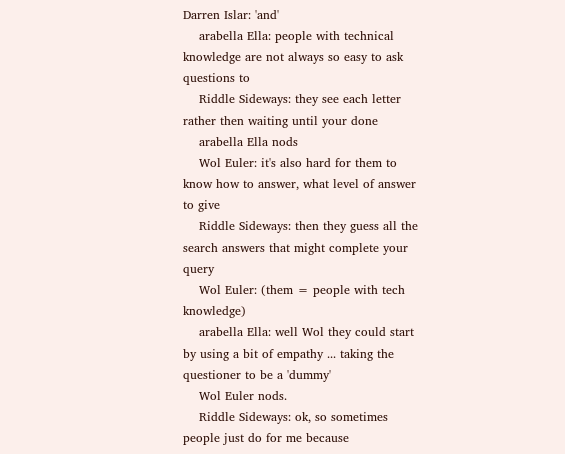Darren Islar: 'and'
    arabella Ella: people with technical knowledge are not always so easy to ask questions to
    Riddle Sideways: they see each letter rather then waiting until your done
    arabella Ella nods
    Wol Euler: it's also hard for them to know how to answer, what level of answer to give
    Riddle Sideways: then they guess all the search answers that might complete your query
    Wol Euler: (them = people with tech knowledge)
    arabella Ella: well Wol they could start by using a bit of empathy ... taking the questioner to be a 'dummy'
    Wol Euler nods.
    Riddle Sideways: ok, so sometimes people just do for me because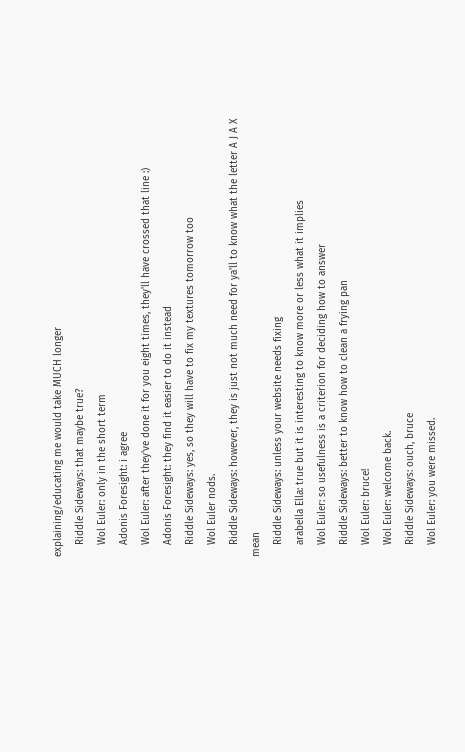explaining/educating me would take MUCH longer
    Riddle Sideways: that maybe true?
    Wol Euler: only in the short term
    Adonis Foresight: i agree
    Wol Euler: after they've done it for you eight times, they'll have crossed that line :)
    Adonis Foresight: they find it easier to do it instead
    Riddle Sideways: yes, so they will have to fix my textures tomorrow too
    Wol Euler nods.
    Riddle Sideways: however, they is just not much need for ya'll to know what the letter A J A X mean
    Riddle Sideways: unless your website needs fixing
    arabella Ella: true but it is interesting to know more or less what it implies
    Wol Euler: so usefulness is a criterion for deciding how to answer
    Riddle Sideways: better to know how to clean a frying pan
    Wol Euler: bruce!
    Wol Euler: welcome back.
    Riddle Sideways: ouch, bruce
    Wol Euler: you were missed.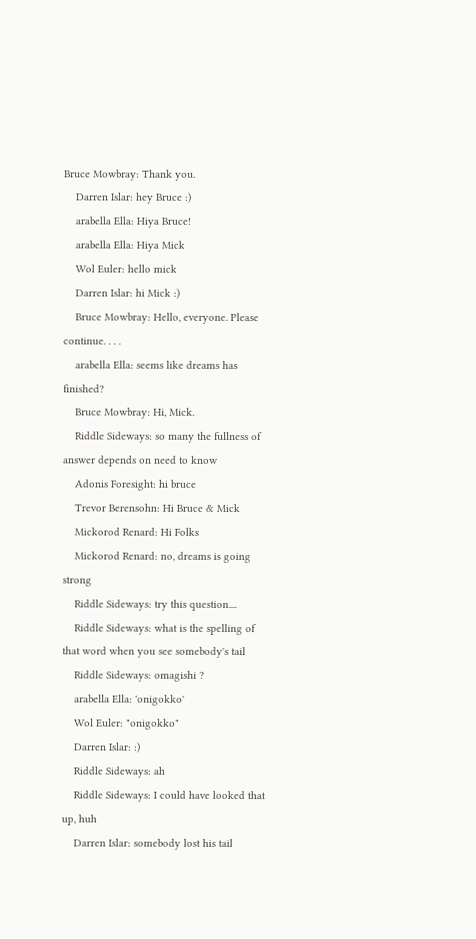Bruce Mowbray: Thank you.
    Darren Islar: hey Bruce :)
    arabella Ella: Hiya Bruce!
    arabella Ella: Hiya Mick
    Wol Euler: hello mick
    Darren Islar: hi Mick :)
    Bruce Mowbray: Hello, everyone. Please continue. . . .
    arabella Ella: seems like dreams has finished?
    Bruce Mowbray: Hi, Mick.
    Riddle Sideways: so many the fullness of answer depends on need to know
    Adonis Foresight: hi bruce
    Trevor Berensohn: Hi Bruce & Mick
    Mickorod Renard: Hi Folks
    Mickorod Renard: no, dreams is going strong
    Riddle Sideways: try this question....
    Riddle Sideways: what is the spelling of that word when you see somebody's tail
    Riddle Sideways: omagishi ?
    arabella Ella: 'onigokko'
    Wol Euler: "onigokko"
    Darren Islar: :)
    Riddle Sideways: ah
    Riddle Sideways: I could have looked that up, huh
    Darren Islar: somebody lost his tail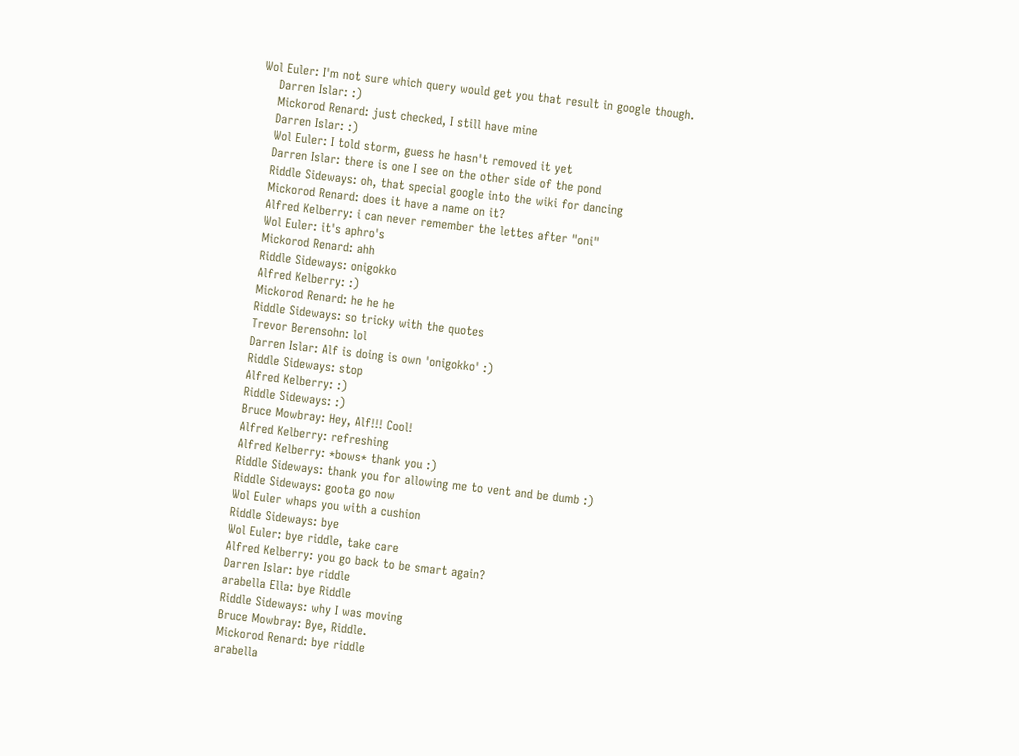Wol Euler: I'm not sure which query would get you that result in google though.
    Darren Islar: :)
    Mickorod Renard: just checked, I still have mine
    Darren Islar: :)
    Wol Euler: I told storm, guess he hasn't removed it yet
    Darren Islar: there is one I see on the other side of the pond
    Riddle Sideways: oh, that special google into the wiki for dancing
    Mickorod Renard: does it have a name on it?
    Alfred Kelberry: i can never remember the lettes after "oni"
    Wol Euler: it's aphro's
    Mickorod Renard: ahh
    Riddle Sideways: onigokko
    Alfred Kelberry: :)
    Mickorod Renard: he he he
    Riddle Sideways: so tricky with the quotes
    Trevor Berensohn: lol
    Darren Islar: Alf is doing is own 'onigokko' :)
    Riddle Sideways: stop
    Alfred Kelberry: :)
    Riddle Sideways: :)
    Bruce Mowbray: Hey, Alf!!! Cool!
    Alfred Kelberry: refreshing
    Alfred Kelberry: *bows* thank you :)
    Riddle Sideways: thank you for allowing me to vent and be dumb :)
    Riddle Sideways: goota go now
    Wol Euler whaps you with a cushion
    Riddle Sideways: bye
    Wol Euler: bye riddle, take care
    Alfred Kelberry: you go back to be smart again?
    Darren Islar: bye riddle
    arabella Ella: bye Riddle
    Riddle Sideways: why I was moving
    Bruce Mowbray: Bye, Riddle.
    Mickorod Renard: bye riddle
    arabella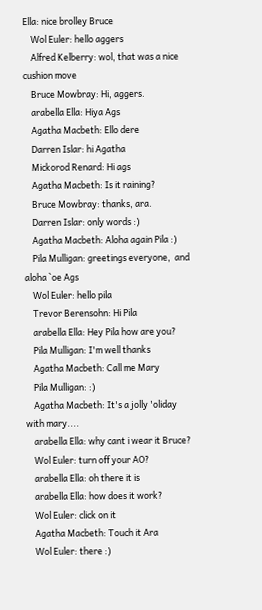Ella: nice brolley Bruce
    Wol Euler: hello aggers
    Alfred Kelberry: wol, that was a nice cushion move
    Bruce Mowbray: Hi, aggers.
    arabella Ella: Hiya Ags
    Agatha Macbeth: Ello dere
    Darren Islar: hi Agatha
    Mickorod Renard: Hi ags
    Agatha Macbeth: Is it raining?
    Bruce Mowbray: thanks, ara.
    Darren Islar: only words :)
    Agatha Macbeth: Aloha again Pila :)
    Pila Mulligan: greetings everyone,  and aloha `oe Ags
    Wol Euler: hello pila
    Trevor Berensohn: Hi Pila
    arabella Ella: Hey Pila how are you?
    Pila Mulligan: I'm well thanks
    Agatha Macbeth: Call me Mary
    Pila Mulligan: :)
    Agatha Macbeth: It's a jolly 'oliday with mary....
    arabella Ella: why cant i wear it Bruce?
    Wol Euler: turn off your AO?
    arabella Ella: oh there it is
    arabella Ella: how does it work?
    Wol Euler: click on it
    Agatha Macbeth: Touch it Ara
    Wol Euler: there :)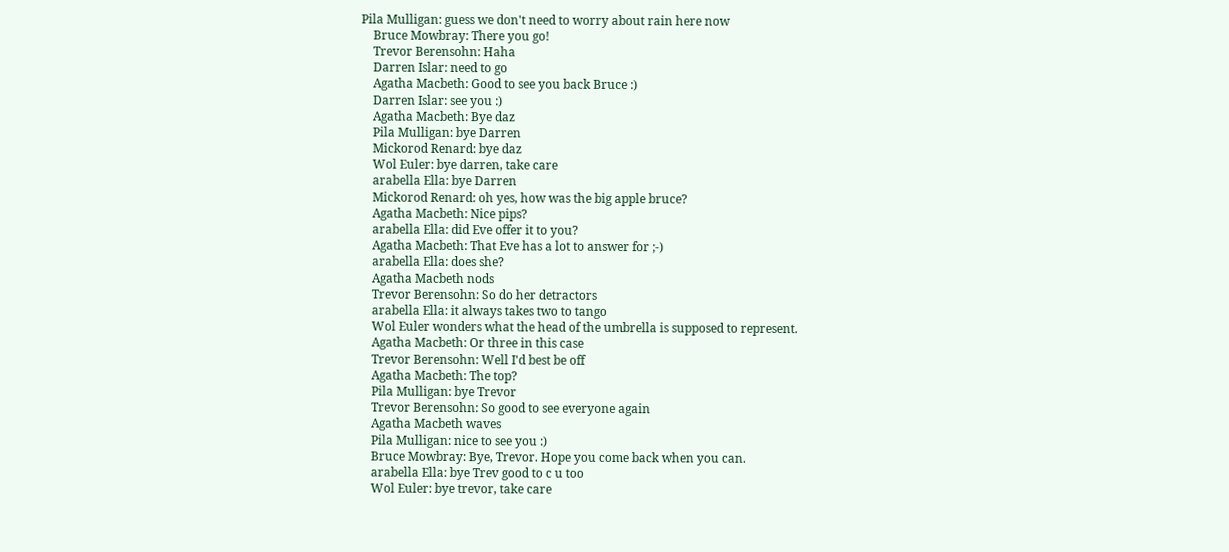Pila Mulligan: guess we don't need to worry about rain here now
    Bruce Mowbray: There you go!
    Trevor Berensohn: Haha
    Darren Islar: need to go
    Agatha Macbeth: Good to see you back Bruce :)
    Darren Islar: see you :)
    Agatha Macbeth: Bye daz
    Pila Mulligan: bye Darren
    Mickorod Renard: bye daz
    Wol Euler: bye darren, take care
    arabella Ella: bye Darren
    Mickorod Renard: oh yes, how was the big apple bruce?
    Agatha Macbeth: Nice pips?
    arabella Ella: did Eve offer it to you?
    Agatha Macbeth: That Eve has a lot to answer for ;-)
    arabella Ella: does she?
    Agatha Macbeth nods
    Trevor Berensohn: So do her detractors
    arabella Ella: it always takes two to tango
    Wol Euler wonders what the head of the umbrella is supposed to represent.
    Agatha Macbeth: Or three in this case
    Trevor Berensohn: Well I'd best be off
    Agatha Macbeth: The top?
    Pila Mulligan: bye Trevor
    Trevor Berensohn: So good to see everyone again
    Agatha Macbeth waves
    Pila Mulligan: nice to see you :)
    Bruce Mowbray: Bye, Trevor. Hope you come back when you can.
    arabella Ella: bye Trev good to c u too
    Wol Euler: bye trevor, take care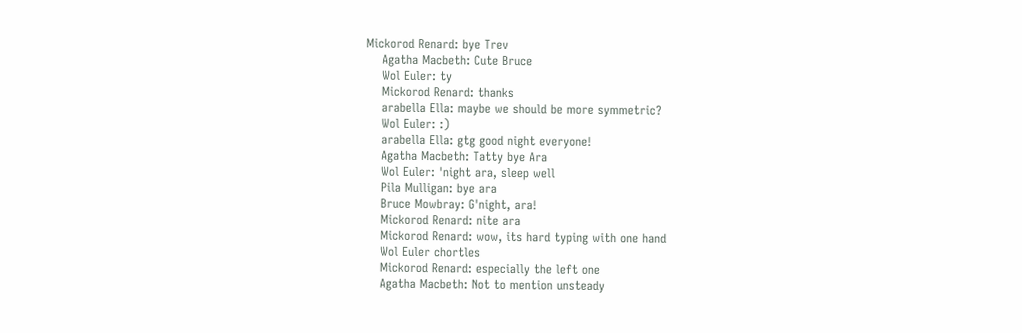Mickorod Renard: bye Trev
    Agatha Macbeth: Cute Bruce
    Wol Euler: ty
    Mickorod Renard: thanks
    arabella Ella: maybe we should be more symmetric?
    Wol Euler: :)
    arabella Ella: gtg good night everyone!
    Agatha Macbeth: Tatty bye Ara
    Wol Euler: 'night ara, sleep well
    Pila Mulligan: bye ara
    Bruce Mowbray: G'night, ara!
    Mickorod Renard: nite ara
    Mickorod Renard: wow, its hard typing with one hand
    Wol Euler chortles
    Mickorod Renard: especially the left one
    Agatha Macbeth: Not to mention unsteady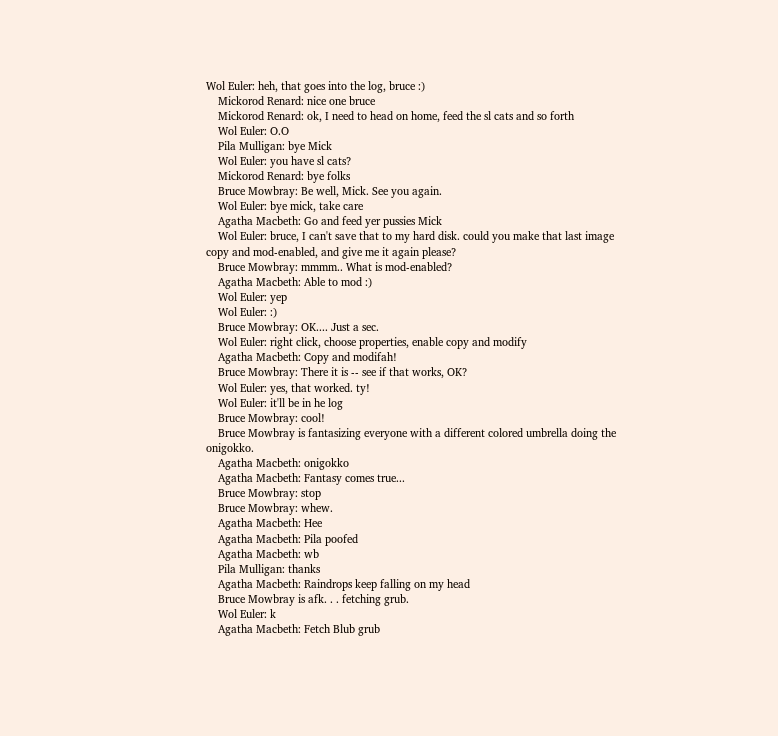Wol Euler: heh, that goes into the log, bruce :)
    Mickorod Renard: nice one bruce
    Mickorod Renard: ok, I need to head on home, feed the sl cats and so forth
    Wol Euler: O.O
    Pila Mulligan: bye Mick
    Wol Euler: you have sl cats?
    Mickorod Renard: bye folks
    Bruce Mowbray: Be well, Mick. See you again.
    Wol Euler: bye mick, take care
    Agatha Macbeth: Go and feed yer pussies Mick
    Wol Euler: bruce, I can't save that to my hard disk. could you make that last image copy and mod-enabled, and give me it again please?
    Bruce Mowbray: mmmm.. What is mod-enabled?
    Agatha Macbeth: Able to mod :)
    Wol Euler: yep
    Wol Euler: :)
    Bruce Mowbray: OK.... Just a sec.
    Wol Euler: right click, choose properties, enable copy and modify
    Agatha Macbeth: Copy and modifah!
    Bruce Mowbray: There it is -- see if that works, OK?
    Wol Euler: yes, that worked. ty!
    Wol Euler: it'll be in he log
    Bruce Mowbray: cool!
    Bruce Mowbray is fantasizing everyone with a different colored umbrella doing the onigokko.
    Agatha Macbeth: onigokko
    Agatha Macbeth: Fantasy comes true...
    Bruce Mowbray: stop
    Bruce Mowbray: whew.
    Agatha Macbeth: Hee
    Agatha Macbeth: Pila poofed
    Agatha Macbeth: wb
    Pila Mulligan: thanks
    Agatha Macbeth: Raindrops keep falling on my head
    Bruce Mowbray is afk. . . fetching grub.
    Wol Euler: k
    Agatha Macbeth: Fetch Blub grub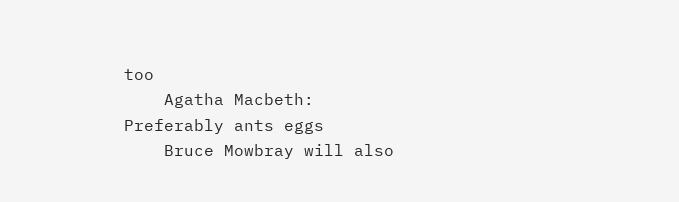too
    Agatha Macbeth: Preferably ants eggs
    Bruce Mowbray will also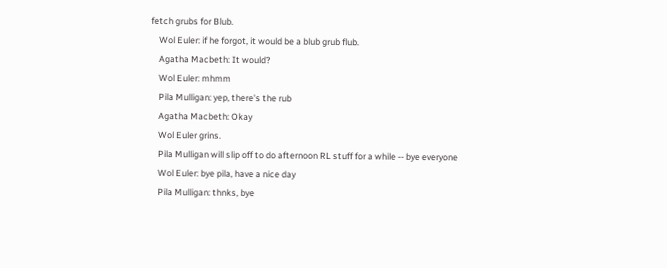fetch grubs for Blub.
    Wol Euler: if he forgot, it would be a blub grub flub.
    Agatha Macbeth: It would?
    Wol Euler: mhmm
    Pila Mulligan: yep, there's the rub
    Agatha Macbeth: Okay
    Wol Euler grins.
    Pila Mulligan will slip off to do afternoon RL stuff for a while -- bye everyone
    Wol Euler: bye pila, have a nice day
    Pila Mulligan: thnks, bye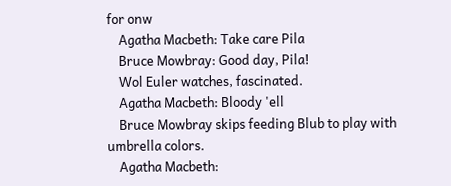for onw
    Agatha Macbeth: Take care Pila
    Bruce Mowbray: Good day, Pila!
    Wol Euler watches, fascinated.
    Agatha Macbeth: Bloody 'ell
    Bruce Mowbray skips feeding Blub to play with umbrella colors.
    Agatha Macbeth: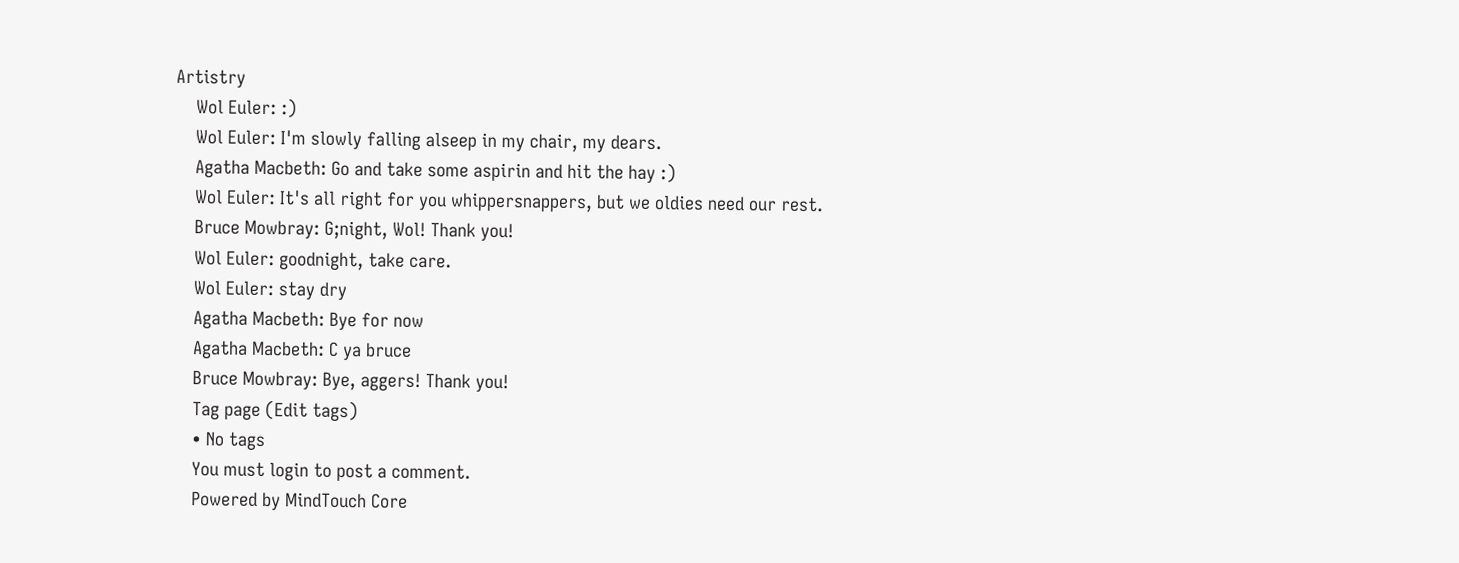Artistry
    Wol Euler: :)
    Wol Euler: I'm slowly falling alseep in my chair, my dears.
    Agatha Macbeth: Go and take some aspirin and hit the hay :)
    Wol Euler: It's all right for you whippersnappers, but we oldies need our rest.
    Bruce Mowbray: G;night, Wol! Thank you!
    Wol Euler: goodnight, take care.
    Wol Euler: stay dry
    Agatha Macbeth: Bye for now
    Agatha Macbeth: C ya bruce
    Bruce Mowbray: Bye, aggers! Thank you!
    Tag page (Edit tags)
    • No tags
    You must login to post a comment.
    Powered by MindTouch Core